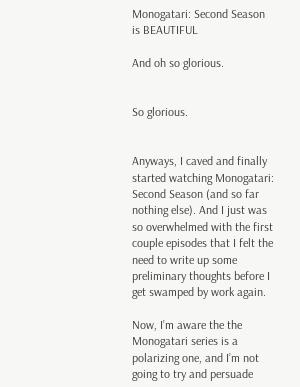Monogatari: Second Season is BEAUTIFUL

And oh so glorious.


So glorious.


Anyways, I caved and finally started watching Monogatari: Second Season (and so far nothing else). And I just was so overwhelmed with the first couple episodes that I felt the need to write up some preliminary thoughts before I get swamped by work again.

Now, I’m aware the the Monogatari series is a polarizing one, and I’m not going to try and persuade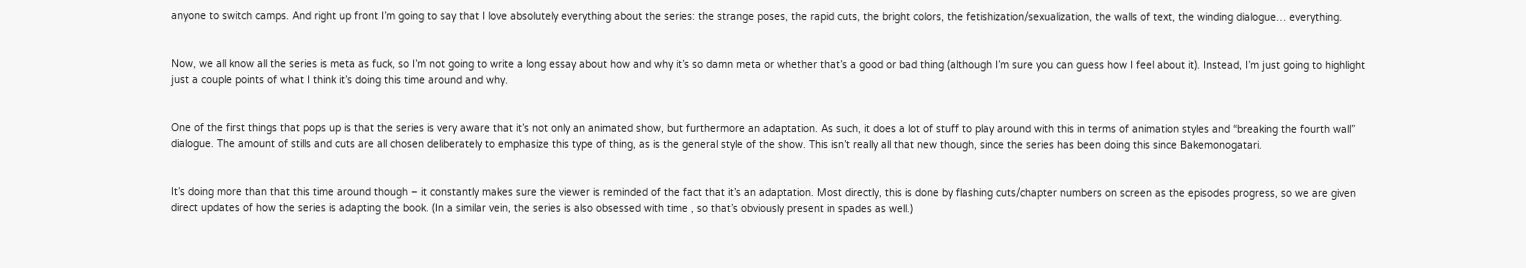anyone to switch camps. And right up front I’m going to say that I love absolutely everything about the series: the strange poses, the rapid cuts, the bright colors, the fetishization/sexualization, the walls of text, the winding dialogue… everything.


Now, we all know all the series is meta as fuck, so I’m not going to write a long essay about how and why it’s so damn meta or whether that’s a good or bad thing (although I’m sure you can guess how I feel about it). Instead, I’m just going to highlight just a couple points of what I think it’s doing this time around and why.


One of the first things that pops up is that the series is very aware that it’s not only an animated show, but furthermore an adaptation. As such, it does a lot of stuff to play around with this in terms of animation styles and “breaking the fourth wall” dialogue. The amount of stills and cuts are all chosen deliberately to emphasize this type of thing, as is the general style of the show. This isn’t really all that new though, since the series has been doing this since Bakemonogatari.


It’s doing more than that this time around though – it constantly makes sure the viewer is reminded of the fact that it’s an adaptation. Most directly, this is done by flashing cuts/chapter numbers on screen as the episodes progress, so we are given direct updates of how the series is adapting the book. (In a similar vein, the series is also obsessed with time , so that’s obviously present in spades as well.)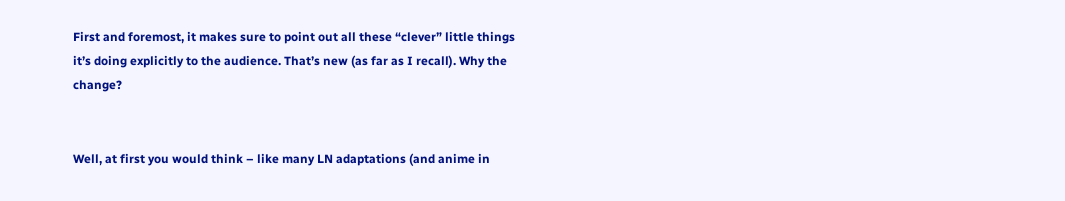First and foremost, it makes sure to point out all these “clever” little things it’s doing explicitly to the audience. That’s new (as far as I recall). Why the change?


Well, at first you would think – like many LN adaptations (and anime in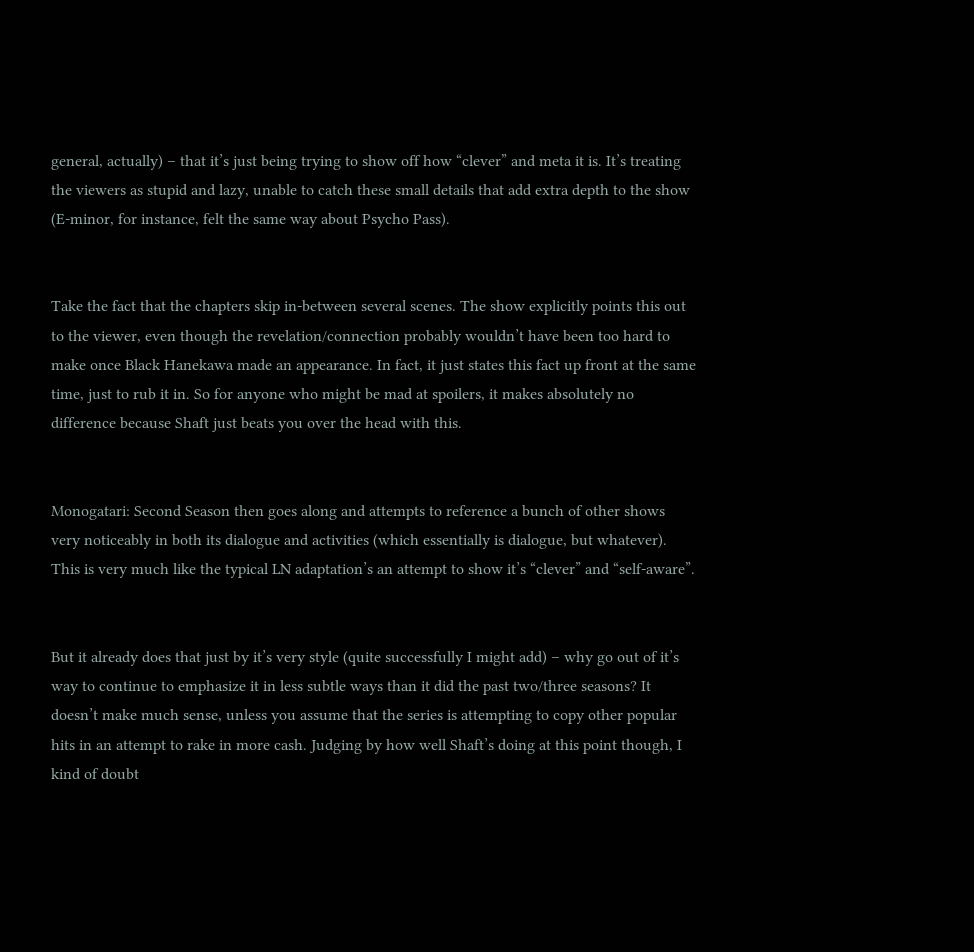general, actually) – that it’s just being trying to show off how “clever” and meta it is. It’s treating the viewers as stupid and lazy, unable to catch these small details that add extra depth to the show (E-minor, for instance, felt the same way about Psycho Pass).


Take the fact that the chapters skip in-between several scenes. The show explicitly points this out to the viewer, even though the revelation/connection probably wouldn’t have been too hard to make once Black Hanekawa made an appearance. In fact, it just states this fact up front at the same time, just to rub it in. So for anyone who might be mad at spoilers, it makes absolutely no difference because Shaft just beats you over the head with this.


Monogatari: Second Season then goes along and attempts to reference a bunch of other shows very noticeably in both its dialogue and activities (which essentially is dialogue, but whatever). This is very much like the typical LN adaptation’s an attempt to show it’s “clever” and “self-aware”.


But it already does that just by it’s very style (quite successfully I might add) – why go out of it’s way to continue to emphasize it in less subtle ways than it did the past two/three seasons? It doesn’t make much sense, unless you assume that the series is attempting to copy other popular hits in an attempt to rake in more cash. Judging by how well Shaft’s doing at this point though, I kind of doubt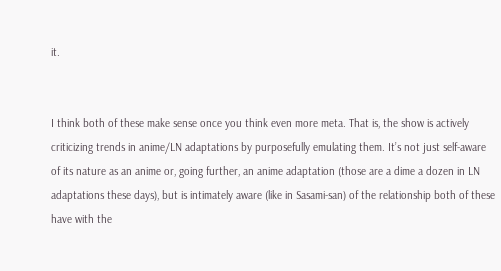it.


I think both of these make sense once you think even more meta. That is, the show is actively criticizing trends in anime/LN adaptations by purposefully emulating them. It’s not just self-aware of its nature as an anime or, going further, an anime adaptation (those are a dime a dozen in LN adaptations these days), but is intimately aware (like in Sasami-san) of the relationship both of these have with the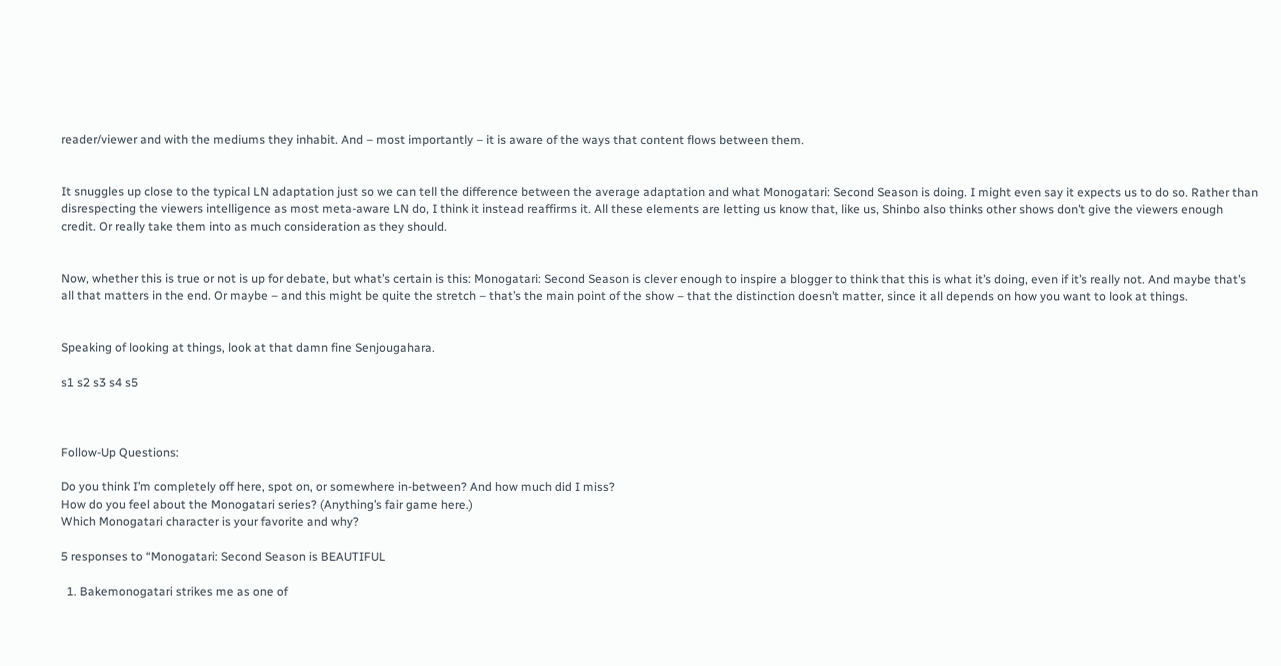reader/viewer and with the mediums they inhabit. And – most importantly – it is aware of the ways that content flows between them.


It snuggles up close to the typical LN adaptation just so we can tell the difference between the average adaptation and what Monogatari: Second Season is doing. I might even say it expects us to do so. Rather than disrespecting the viewers intelligence as most meta-aware LN do, I think it instead reaffirms it. All these elements are letting us know that, like us, Shinbo also thinks other shows don’t give the viewers enough credit. Or really take them into as much consideration as they should.


Now, whether this is true or not is up for debate, but what’s certain is this: Monogatari: Second Season is clever enough to inspire a blogger to think that this is what it’s doing, even if it’s really not. And maybe that’s all that matters in the end. Or maybe – and this might be quite the stretch – that’s the main point of the show – that the distinction doesn’t matter, since it all depends on how you want to look at things.


Speaking of looking at things, look at that damn fine Senjougahara.

s1 s2 s3 s4 s5



Follow-Up Questions:

Do you think I’m completely off here, spot on, or somewhere in-between? And how much did I miss?
How do you feel about the Monogatari series? (Anything’s fair game here.)
Which Monogatari character is your favorite and why?

5 responses to “Monogatari: Second Season is BEAUTIFUL

  1. Bakemonogatari strikes me as one of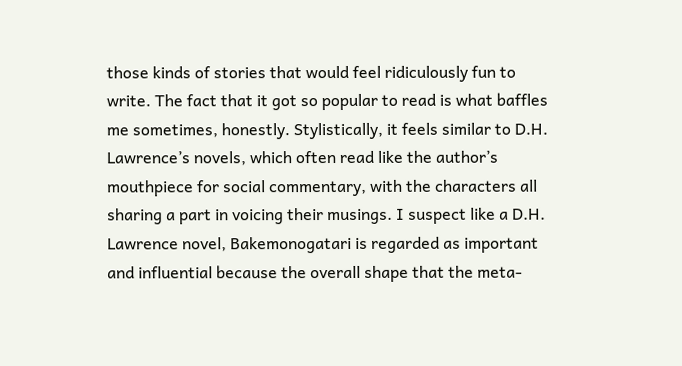those kinds of stories that would feel ridiculously fun to write. The fact that it got so popular to read is what baffles me sometimes, honestly. Stylistically, it feels similar to D.H. Lawrence’s novels, which often read like the author’s mouthpiece for social commentary, with the characters all sharing a part in voicing their musings. I suspect like a D.H. Lawrence novel, Bakemonogatari is regarded as important and influential because the overall shape that the meta-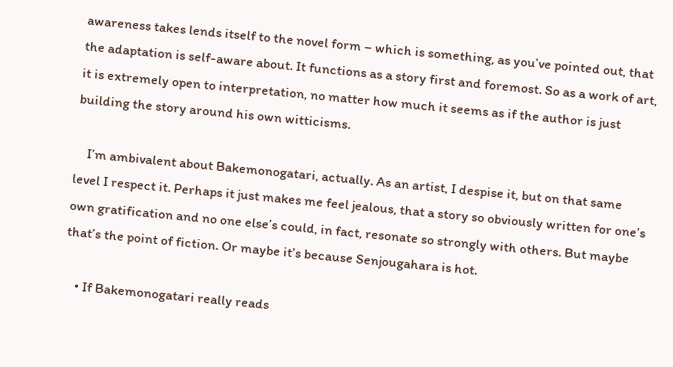awareness takes lends itself to the novel form – which is something, as you’ve pointed out, that the adaptation is self-aware about. It functions as a story first and foremost. So as a work of art, it is extremely open to interpretation, no matter how much it seems as if the author is just building the story around his own witticisms.

    I’m ambivalent about Bakemonogatari, actually. As an artist, I despise it, but on that same level I respect it. Perhaps it just makes me feel jealous, that a story so obviously written for one’s own gratification and no one else’s could, in fact, resonate so strongly with others. But maybe that’s the point of fiction. Or maybe it’s because Senjougahara is hot.

    • If Bakemonogatari really reads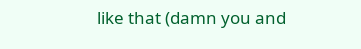like that (damn you and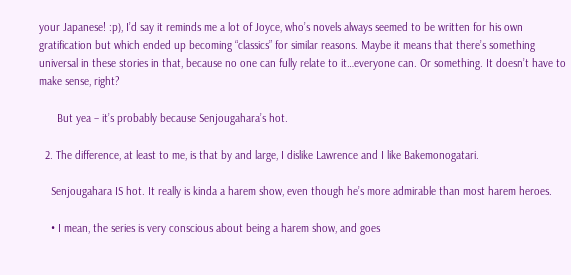your Japanese! :p), I’d say it reminds me a lot of Joyce, who’s novels always seemed to be written for his own gratification but which ended up becoming “classics” for similar reasons. Maybe it means that there’s something universal in these stories in that, because no one can fully relate to it…everyone can. Or something. It doesn’t have to make sense, right?

      But yea – it’s probably because Senjougahara’s hot.

  2. The difference, at least to me, is that by and large, I dislike Lawrence and I like Bakemonogatari.

    Senjougahara IS hot. It really is kinda a harem show, even though he’s more admirable than most harem heroes.

    • I mean, the series is very conscious about being a harem show, and goes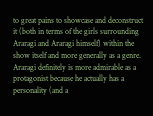to great pains to showcase and deconstruct it (both in terms of the girls surrounding Araragi and Araragi himself) within the show itself and more generally as a genre. Araragi definitely is more admirable as a protagonist because he actually has a personality (and a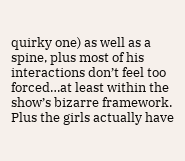quirky one) as well as a spine, plus most of his interactions don’t feel too forced…at least within the show’s bizarre framework. Plus the girls actually have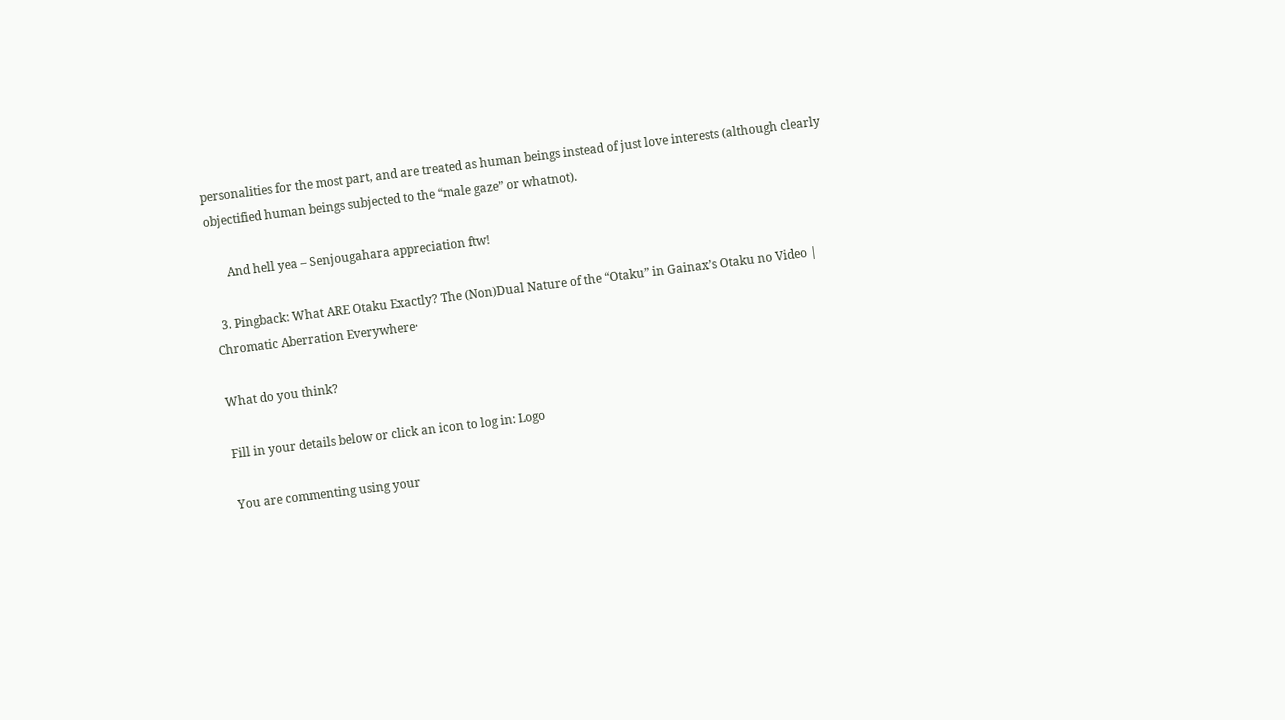personalities for the most part, and are treated as human beings instead of just love interests (although clearly objectified human beings subjected to the “male gaze” or whatnot).

      And hell yea – Senjougahara appreciation ftw!

  3. Pingback: What ARE Otaku Exactly? The (Non)Dual Nature of the “Otaku” in Gainax’s Otaku no Video | Chromatic Aberration Everywhere·

What do you think?

Fill in your details below or click an icon to log in: Logo

You are commenting using your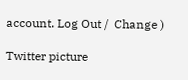account. Log Out /  Change )

Twitter picture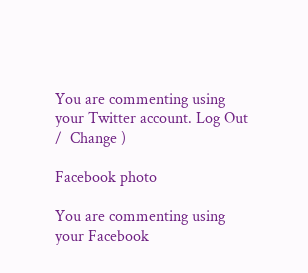You are commenting using your Twitter account. Log Out /  Change )

Facebook photo

You are commenting using your Facebook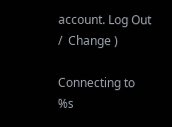account. Log Out /  Change )

Connecting to %s